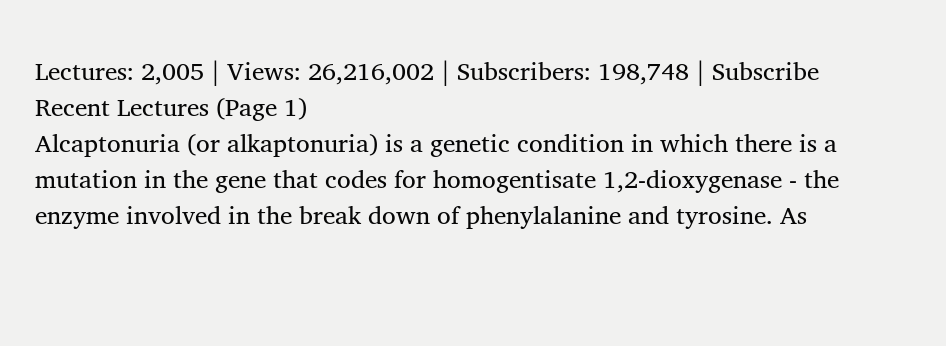Lectures: 2,005 | Views: 26,216,002 | Subscribers: 198,748 | Subscribe
Recent Lectures (Page 1)
Alcaptonuria (or alkaptonuria) is a genetic condition in which there is a mutation in the gene that codes for homogentisate 1,2-dioxygenase - the enzyme involved in the break down of phenylalanine and tyrosine. As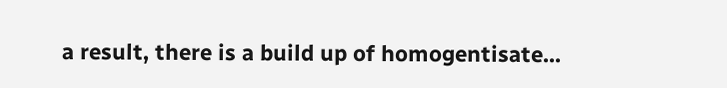a result, there is a build up of homogentisate...